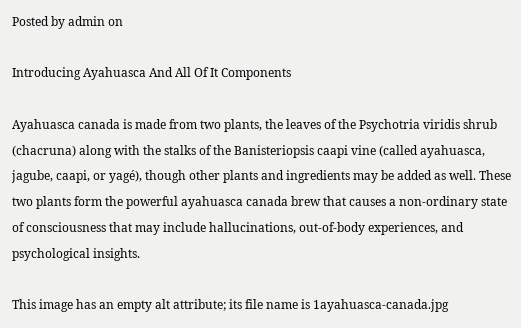Posted by admin on

Introducing Ayahuasca And All Of It Components

Ayahuasca canada is made from two plants, the leaves of the Psychotria viridis shrub (chacruna) along with the stalks of the Banisteriopsis caapi vine (called ayahuasca, jagube, caapi, or yagé), though other plants and ingredients may be added as well. These two plants form the powerful ayahuasca canada brew that causes a non-ordinary state of consciousness that may include hallucinations, out-of-body experiences, and psychological insights.

This image has an empty alt attribute; its file name is 1ayahuasca-canada.jpg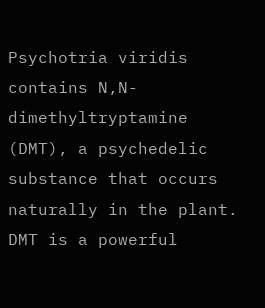Psychotria viridis contains N,N-dimethyltryptamine (DMT), a psychedelic substance that occurs naturally in the plant. DMT is a powerful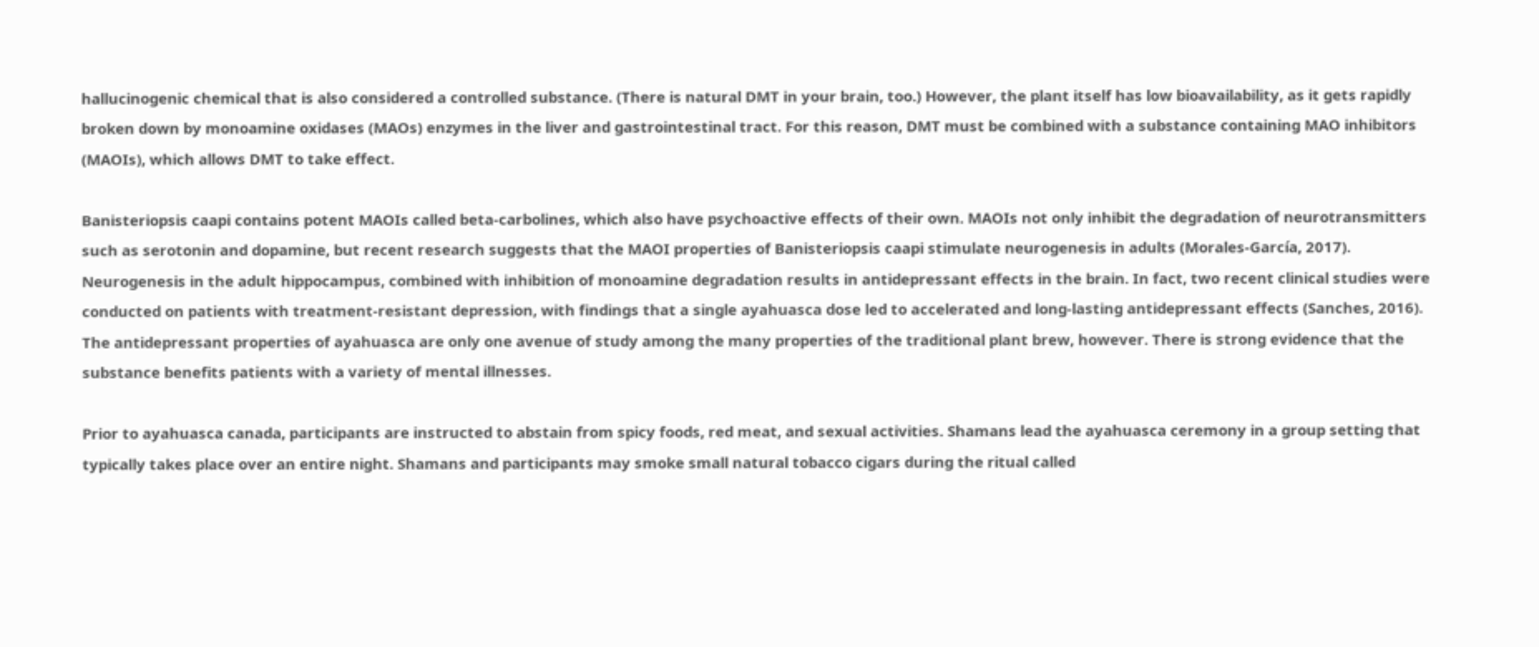hallucinogenic chemical that is also considered a controlled substance. (There is natural DMT in your brain, too.) However, the plant itself has low bioavailability, as it gets rapidly broken down by monoamine oxidases (MAOs) enzymes in the liver and gastrointestinal tract. For this reason, DMT must be combined with a substance containing MAO inhibitors (MAOIs), which allows DMT to take effect.

Banisteriopsis caapi contains potent MAOIs called beta-carbolines, which also have psychoactive effects of their own. MAOIs not only inhibit the degradation of neurotransmitters such as serotonin and dopamine, but recent research suggests that the MAOI properties of Banisteriopsis caapi stimulate neurogenesis in adults (Morales-García, 2017). Neurogenesis in the adult hippocampus, combined with inhibition of monoamine degradation results in antidepressant effects in the brain. In fact, two recent clinical studies were conducted on patients with treatment-resistant depression, with findings that a single ayahuasca dose led to accelerated and long-lasting antidepressant effects (Sanches, 2016). The antidepressant properties of ayahuasca are only one avenue of study among the many properties of the traditional plant brew, however. There is strong evidence that the substance benefits patients with a variety of mental illnesses.

Prior to ayahuasca canada, participants are instructed to abstain from spicy foods, red meat, and sexual activities. Shamans lead the ayahuasca ceremony in a group setting that typically takes place over an entire night. Shamans and participants may smoke small natural tobacco cigars during the ritual called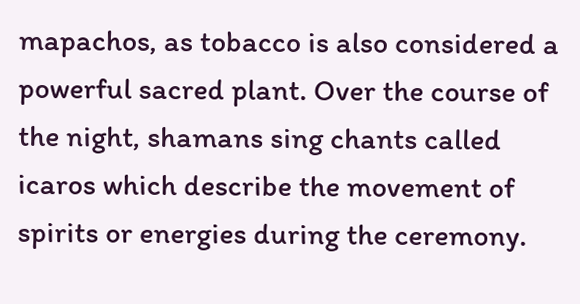mapachos, as tobacco is also considered a powerful sacred plant. Over the course of the night, shamans sing chants called icaros which describe the movement of spirits or energies during the ceremony.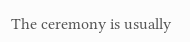The ceremony is usually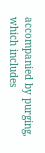accompanied by purging, which includes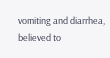vomiting and diarrhea, believed to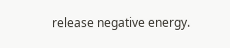release negative energy.